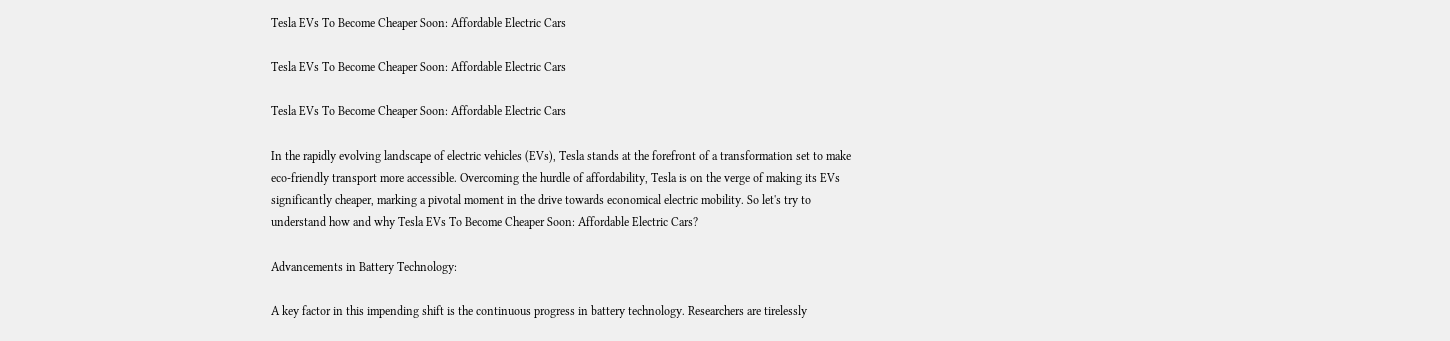Tesla EVs To Become Cheaper Soon: Affordable Electric Cars

Tesla EVs To Become Cheaper Soon: Affordable Electric Cars

Tesla EVs To Become Cheaper Soon: Affordable Electric Cars

In the rapidly evolving landscape of electric vehicles (EVs), Tesla stands at the forefront of a transformation set to make eco-friendly transport more accessible. Overcoming the hurdle of affordability, Tesla is on the verge of making its EVs significantly cheaper, marking a pivotal moment in the drive towards economical electric mobility. So let's try to understand how and why Tesla EVs To Become Cheaper Soon: Affordable Electric Cars?

Advancements in Battery Technology:

A key factor in this impending shift is the continuous progress in battery technology. Researchers are tirelessly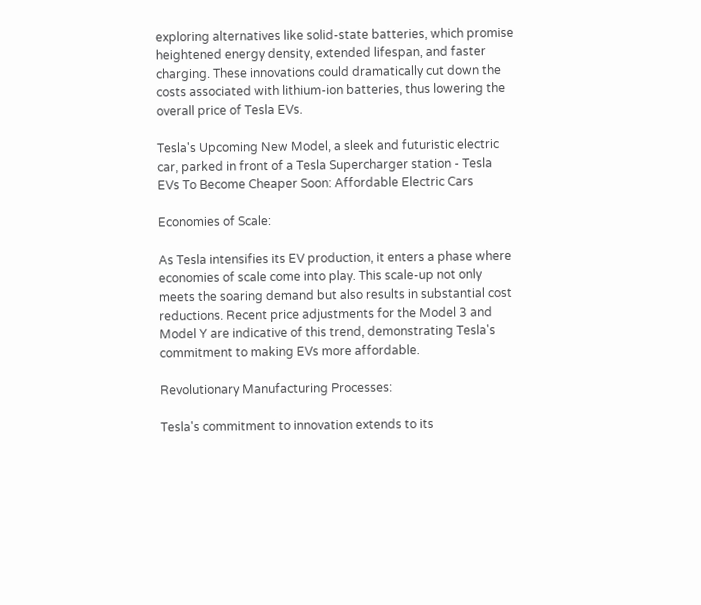exploring alternatives like solid-state batteries, which promise heightened energy density, extended lifespan, and faster charging. These innovations could dramatically cut down the costs associated with lithium-ion batteries, thus lowering the overall price of Tesla EVs.

Tesla's Upcoming New Model, a sleek and futuristic electric car, parked in front of a Tesla Supercharger station - Tesla EVs To Become Cheaper Soon: Affordable Electric Cars

Economies of Scale:

As Tesla intensifies its EV production, it enters a phase where economies of scale come into play. This scale-up not only meets the soaring demand but also results in substantial cost reductions. Recent price adjustments for the Model 3 and Model Y are indicative of this trend, demonstrating Tesla's commitment to making EVs more affordable.

Revolutionary Manufacturing Processes:

Tesla's commitment to innovation extends to its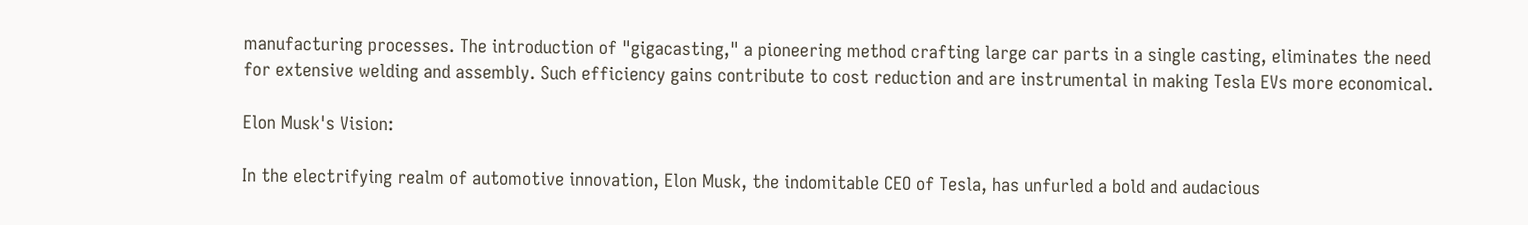manufacturing processes. The introduction of "gigacasting," a pioneering method crafting large car parts in a single casting, eliminates the need for extensive welding and assembly. Such efficiency gains contribute to cost reduction and are instrumental in making Tesla EVs more economical.

Elon Musk's Vision:

In the electrifying realm of automotive innovation, Elon Musk, the indomitable CEO of Tesla, has unfurled a bold and audacious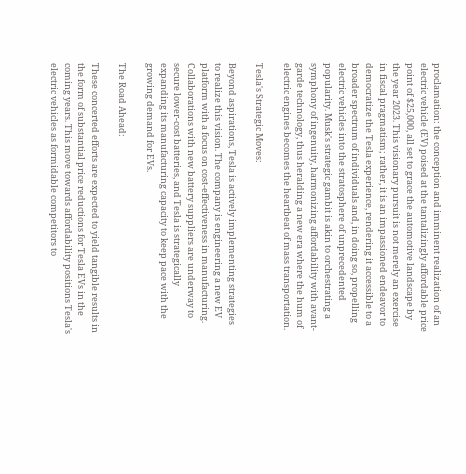proclamation: the conception and imminent realization of an electric vehicle (EV) poised at the tantalizingly affordable price point of $25,000, all set to grace the automotive landscape by the year 2023. This visionary pursuit is not merely an exercise in fiscal pragmatism; rather, it is an impassioned endeavor to democratize the Tesla experience, rendering it accessible to a broader spectrum of individuals and, in doing so, propelling electric vehicles into the stratosphere of unprecedented popularity. Musk's strategic gambit is akin to orchestrating a symphony of ingenuity, harmonizing affordability with avant-garde technology, thus heralding a new era where the hum of electric engines becomes the heartbeat of mass transportation.

Tesla's Strategic Moves:

Beyond aspirations, Tesla is actively implementing strategies to realize this vision. The company is engineering a new EV platform with a focus on cost-effectiveness in manufacturing. Collaborations with new battery suppliers are underway to secure lower-cost batteries, and Tesla is strategically expanding its manufacturing capacity to keep pace with the growing demand for EVs.

The Road Ahead:

These concerted efforts are expected to yield tangible results in the form of substantial price reductions for Tesla EVs in the coming years. This move towards affordability positions Tesla's electric vehicles as formidable competitors to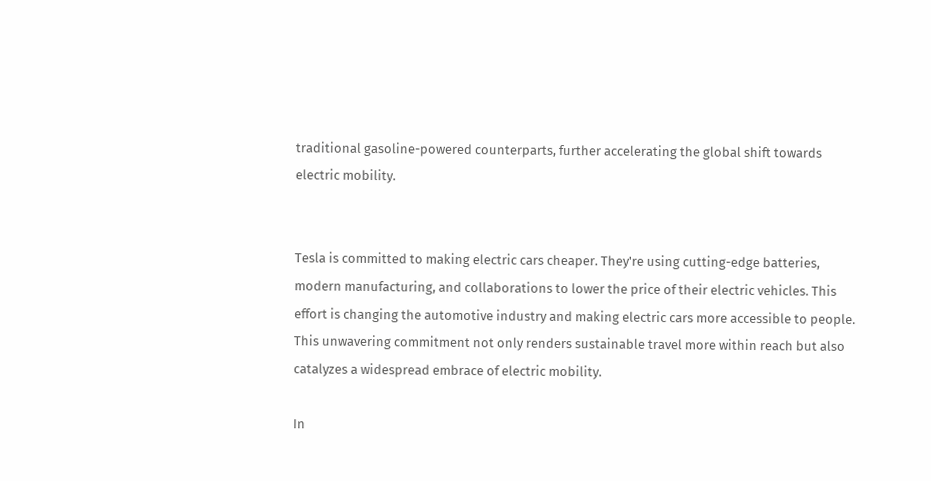traditional gasoline-powered counterparts, further accelerating the global shift towards electric mobility.


Tesla is committed to making electric cars cheaper. They're using cutting-edge batteries, modern manufacturing, and collaborations to lower the price of their electric vehicles. This effort is changing the automotive industry and making electric cars more accessible to people. This unwavering commitment not only renders sustainable travel more within reach but also catalyzes a widespread embrace of electric mobility.

In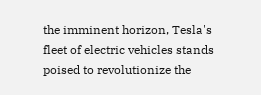the imminent horizon, Tesla's fleet of electric vehicles stands poised to revolutionize the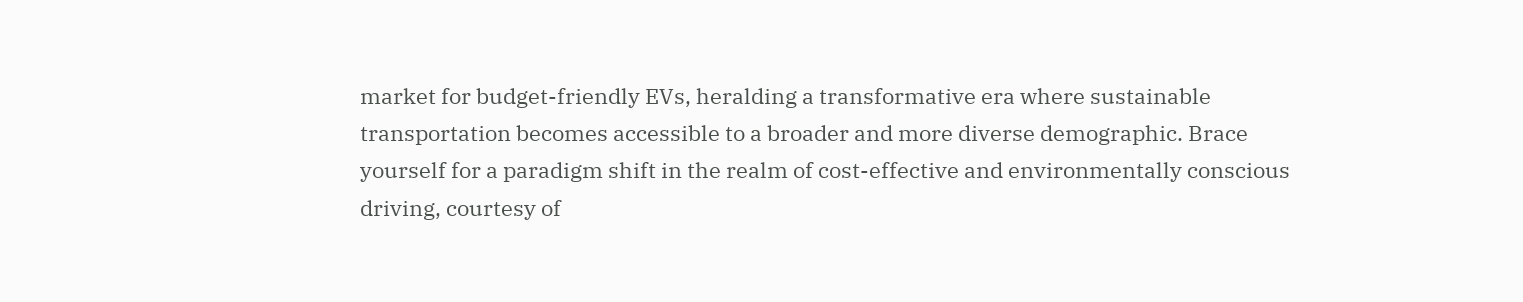market for budget-friendly EVs, heralding a transformative era where sustainable transportation becomes accessible to a broader and more diverse demographic. Brace yourself for a paradigm shift in the realm of cost-effective and environmentally conscious driving, courtesy of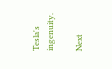Tesla's ingenuity.

Next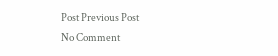Post Previous Post
No Comment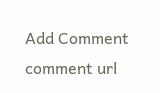Add Comment
comment url